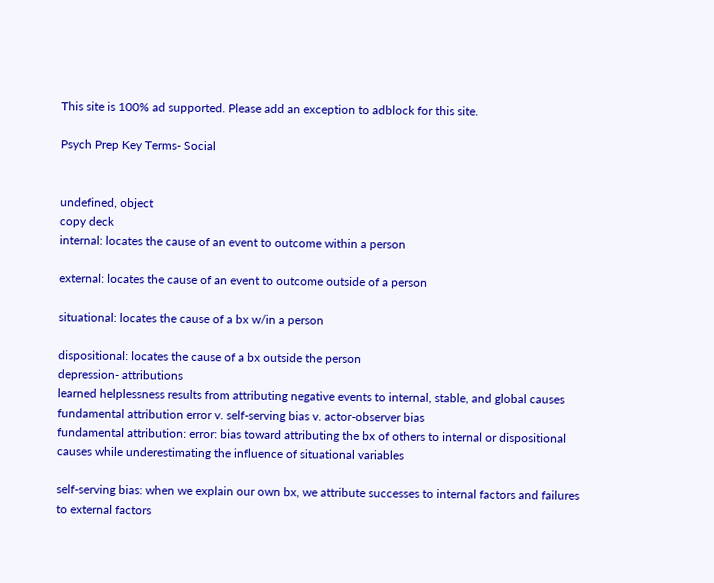This site is 100% ad supported. Please add an exception to adblock for this site.

Psych Prep Key Terms- Social


undefined, object
copy deck
internal: locates the cause of an event to outcome within a person

external: locates the cause of an event to outcome outside of a person

situational: locates the cause of a bx w/in a person

dispositional: locates the cause of a bx outside the person
depression- attributions
learned helplessness results from attributing negative events to internal, stable, and global causes
fundamental attribution error v. self-serving bias v. actor-observer bias
fundamental attribution: error: bias toward attributing the bx of others to internal or dispositional causes while underestimating the influence of situational variables

self-serving bias: when we explain our own bx, we attribute successes to internal factors and failures to external factors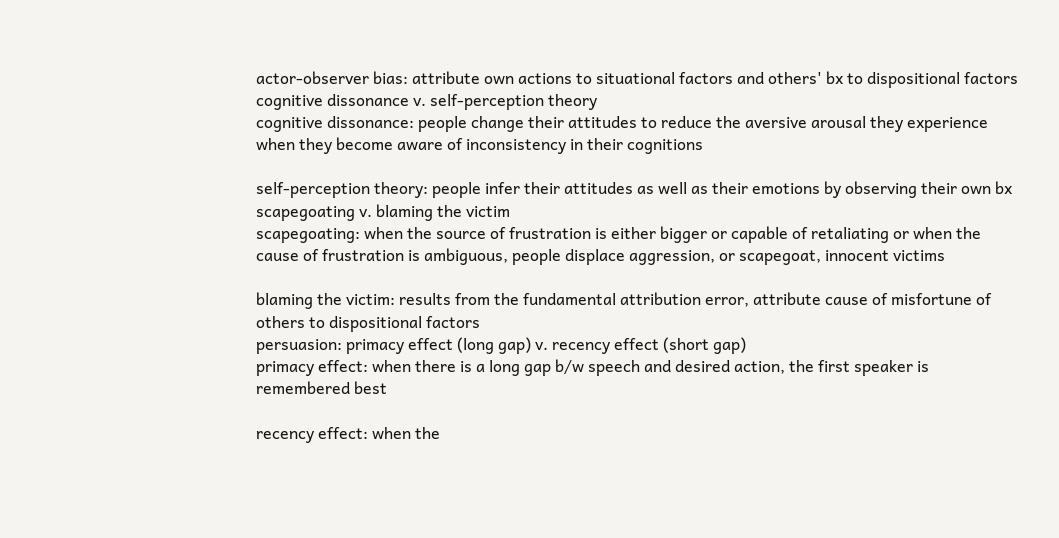actor-observer bias: attribute own actions to situational factors and others' bx to dispositional factors
cognitive dissonance v. self-perception theory
cognitive dissonance: people change their attitudes to reduce the aversive arousal they experience when they become aware of inconsistency in their cognitions

self-perception theory: people infer their attitudes as well as their emotions by observing their own bx
scapegoating v. blaming the victim
scapegoating: when the source of frustration is either bigger or capable of retaliating or when the cause of frustration is ambiguous, people displace aggression, or scapegoat, innocent victims

blaming the victim: results from the fundamental attribution error, attribute cause of misfortune of others to dispositional factors
persuasion: primacy effect (long gap) v. recency effect (short gap)
primacy effect: when there is a long gap b/w speech and desired action, the first speaker is remembered best

recency effect: when the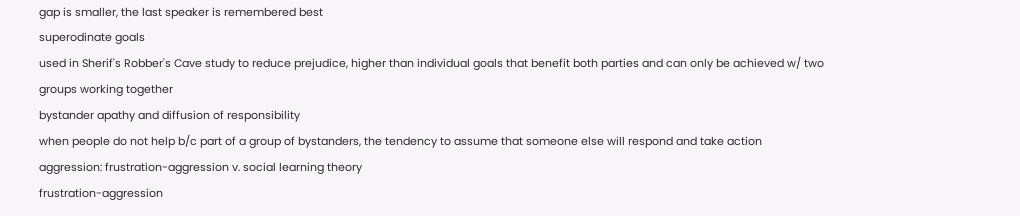gap is smaller, the last speaker is remembered best
superodinate goals
used in Sherif's Robber's Cave study to reduce prejudice, higher than individual goals that benefit both parties and can only be achieved w/ two groups working together
bystander apathy and diffusion of responsibility
when people do not help b/c part of a group of bystanders, the tendency to assume that someone else will respond and take action
aggression: frustration-aggression v. social learning theory
frustration-aggression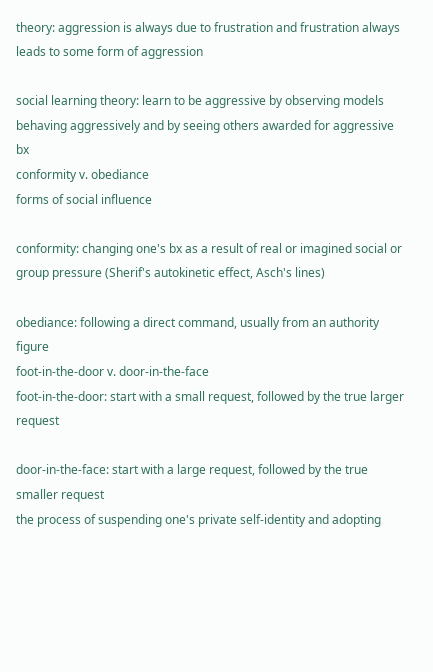theory: aggression is always due to frustration and frustration always leads to some form of aggression

social learning theory: learn to be aggressive by observing models behaving aggressively and by seeing others awarded for aggressive bx
conformity v. obediance
forms of social influence

conformity: changing one's bx as a result of real or imagined social or group pressure (Sherif's autokinetic effect, Asch's lines)

obediance: following a direct command, usually from an authority figure
foot-in-the-door v. door-in-the-face
foot-in-the-door: start with a small request, followed by the true larger request

door-in-the-face: start with a large request, followed by the true smaller request
the process of suspending one's private self-identity and adopting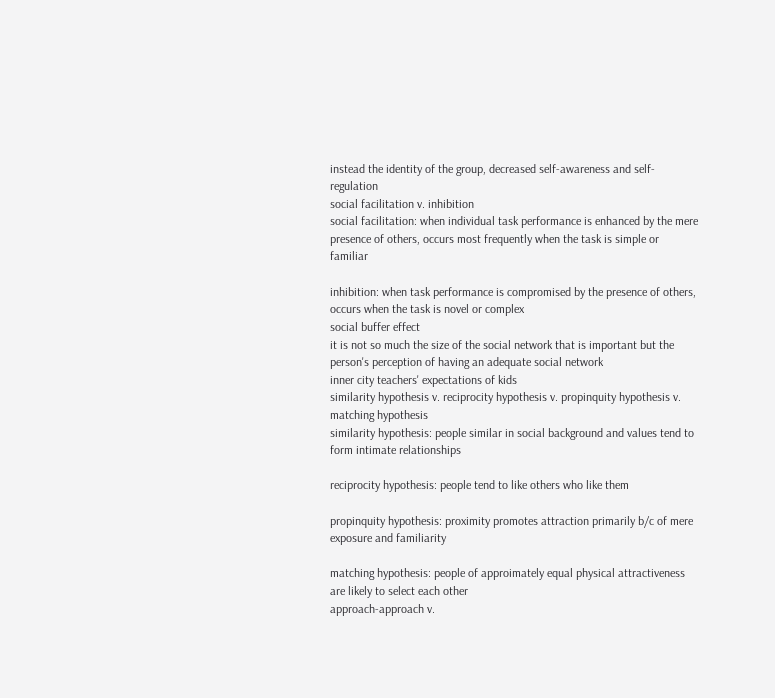instead the identity of the group, decreased self-awareness and self-regulation
social facilitation v. inhibition
social facilitation: when individual task performance is enhanced by the mere presence of others, occurs most frequently when the task is simple or familiar

inhibition: when task performance is compromised by the presence of others, occurs when the task is novel or complex
social buffer effect
it is not so much the size of the social network that is important but the person's perception of having an adequate social network
inner city teachers' expectations of kids
similarity hypothesis v. reciprocity hypothesis v. propinquity hypothesis v. matching hypothesis
similarity hypothesis: people similar in social background and values tend to form intimate relationships

reciprocity hypothesis: people tend to like others who like them

propinquity hypothesis: proximity promotes attraction primarily b/c of mere exposure and familiarity

matching hypothesis: people of approimately equal physical attractiveness are likely to select each other
approach-approach v.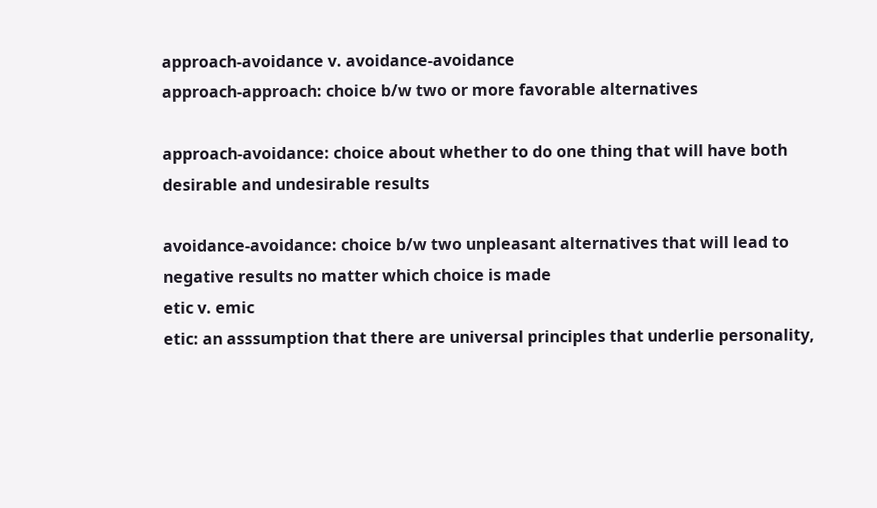approach-avoidance v. avoidance-avoidance
approach-approach: choice b/w two or more favorable alternatives

approach-avoidance: choice about whether to do one thing that will have both desirable and undesirable results

avoidance-avoidance: choice b/w two unpleasant alternatives that will lead to negative results no matter which choice is made
etic v. emic
etic: an asssumption that there are universal principles that underlie personality,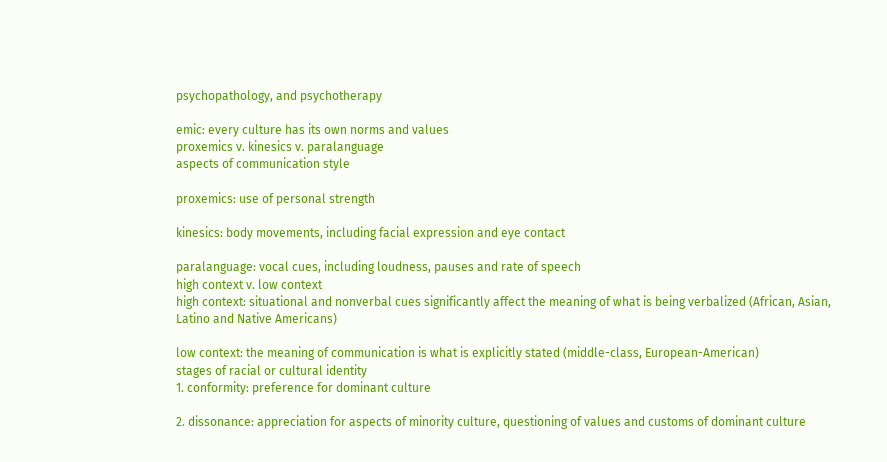psychopathology, and psychotherapy

emic: every culture has its own norms and values
proxemics v. kinesics v. paralanguage
aspects of communication style

proxemics: use of personal strength

kinesics: body movements, including facial expression and eye contact

paralanguage: vocal cues, including loudness, pauses and rate of speech
high context v. low context
high context: situational and nonverbal cues significantly affect the meaning of what is being verbalized (African, Asian, Latino and Native Americans)

low context: the meaning of communication is what is explicitly stated (middle-class, European-American)
stages of racial or cultural identity
1. conformity: preference for dominant culture

2. dissonance: appreciation for aspects of minority culture, questioning of values and customs of dominant culture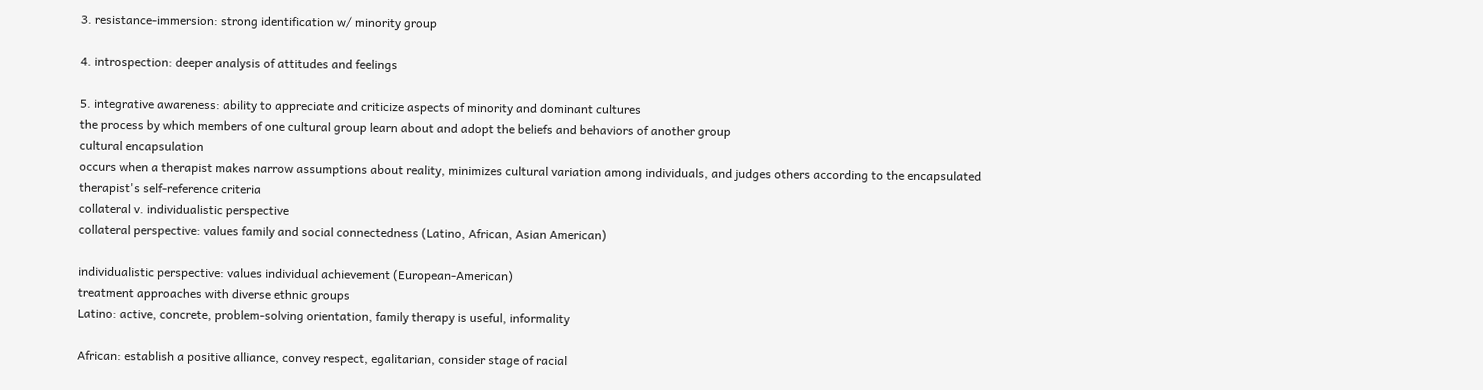3. resistance-immersion: strong identification w/ minority group

4. introspection: deeper analysis of attitudes and feelings

5. integrative awareness: ability to appreciate and criticize aspects of minority and dominant cultures
the process by which members of one cultural group learn about and adopt the beliefs and behaviors of another group
cultural encapsulation
occurs when a therapist makes narrow assumptions about reality, minimizes cultural variation among individuals, and judges others according to the encapsulated therapist's self-reference criteria
collateral v. individualistic perspective
collateral perspective: values family and social connectedness (Latino, African, Asian American)

individualistic perspective: values individual achievement (European-American)
treatment approaches with diverse ethnic groups
Latino: active, concrete, problem-solving orientation, family therapy is useful, informality

African: establish a positive alliance, convey respect, egalitarian, consider stage of racial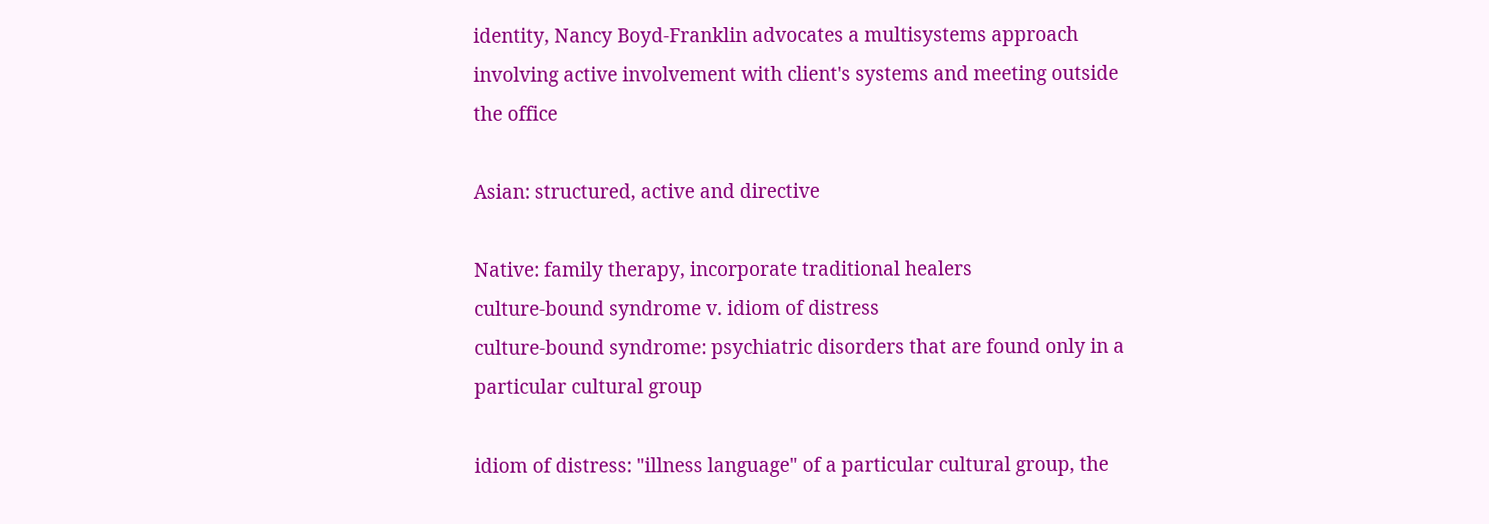identity, Nancy Boyd-Franklin advocates a multisystems approach involving active involvement with client's systems and meeting outside the office

Asian: structured, active and directive

Native: family therapy, incorporate traditional healers
culture-bound syndrome v. idiom of distress
culture-bound syndrome: psychiatric disorders that are found only in a particular cultural group

idiom of distress: "illness language" of a particular cultural group, the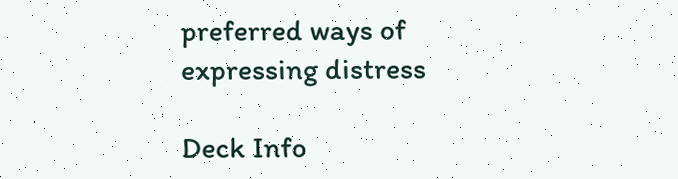preferred ways of expressing distress

Deck Info